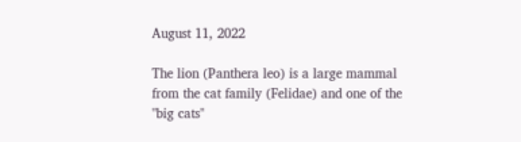August 11, 2022

The lion (Panthera leo) is a large mammal from the cat family (Felidae) and one of the "big cats"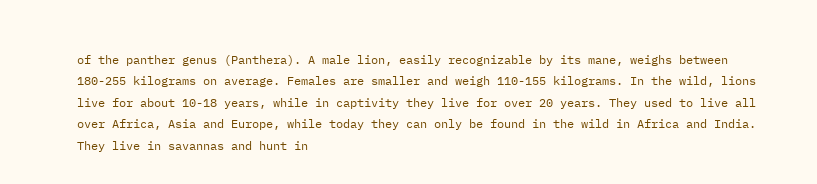of the panther genus (Panthera). A male lion, easily recognizable by its mane, weighs between 180-255 kilograms on average. Females are smaller and weigh 110-155 kilograms. In the wild, lions live for about 10-18 years, while in captivity they live for over 20 years. They used to live all over Africa, Asia and Europe, while today they can only be found in the wild in Africa and India. They live in savannas and hunt in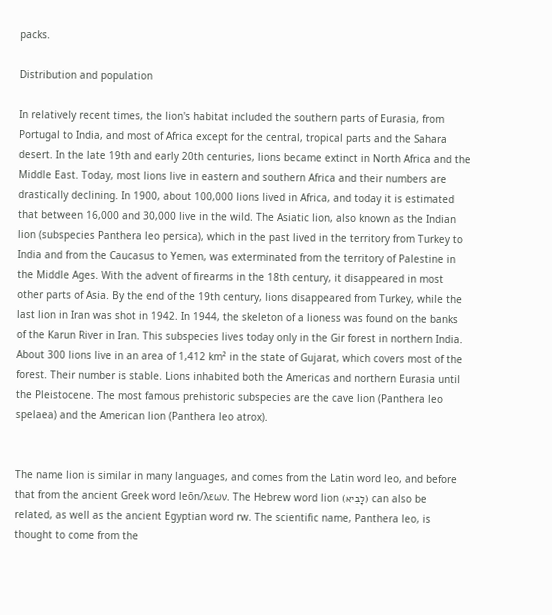packs.

Distribution and population

In relatively recent times, the lion's habitat included the southern parts of Eurasia, from Portugal to India, and most of Africa except for the central, tropical parts and the Sahara desert. In the late 19th and early 20th centuries, lions became extinct in North Africa and the Middle East. Today, most lions live in eastern and southern Africa and their numbers are drastically declining. In 1900, about 100,000 lions lived in Africa, and today it is estimated that between 16,000 and 30,000 live in the wild. The Asiatic lion, also known as the Indian lion (subspecies Panthera leo persica), which in the past lived in the territory from Turkey to India and from the Caucasus to Yemen, was exterminated from the territory of Palestine in the Middle Ages. With the advent of firearms in the 18th century, it disappeared in most other parts of Asia. By the end of the 19th century, lions disappeared from Turkey, while the last lion in Iran was shot in 1942. In 1944, the skeleton of a lioness was found on the banks of the Karun River in Iran. This subspecies lives today only in the Gir forest in northern India. About 300 lions live in an area of 1,412 km² in the state of Gujarat, which covers most of the forest. Their number is stable. Lions inhabited both the Americas and northern Eurasia until the Pleistocene. The most famous prehistoric subspecies are the cave lion (Panthera leo spelaea) and the American lion (Panthera leo atrox).


The name lion is similar in many languages, and comes from the Latin word leo, and before that from the ancient Greek word leōn/λεων. The Hebrew word lion (לָבִיא) can also be related, as well as the ancient Egyptian word rw. The scientific name, Panthera leo, is thought to come from the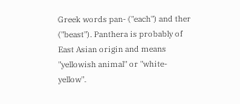Greek words pan- ("each") and ther ("beast"). Panthera is probably of East Asian origin and means "yellowish animal" or "white-yellow".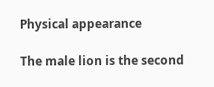Physical appearance

The male lion is the second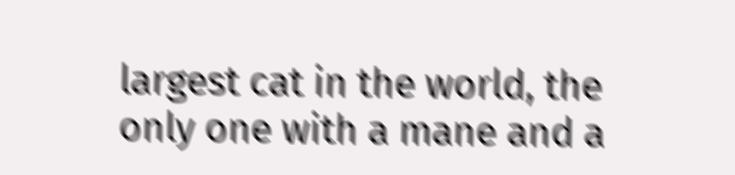largest cat in the world, the only one with a mane and a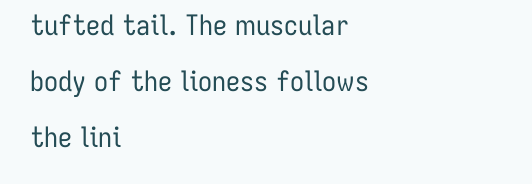tufted tail. The muscular body of the lioness follows the lini